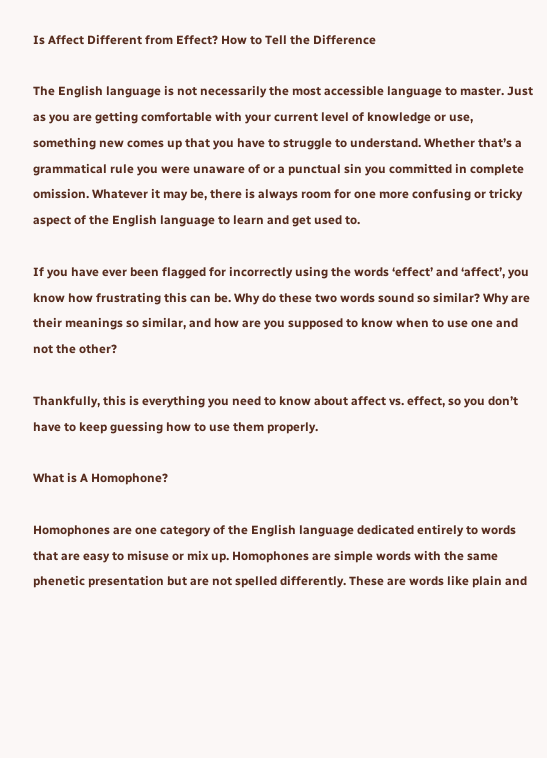Is Affect Different from Effect? How to Tell the Difference

The English language is not necessarily the most accessible language to master. Just as you are getting comfortable with your current level of knowledge or use, something new comes up that you have to struggle to understand. Whether that’s a grammatical rule you were unaware of or a punctual sin you committed in complete omission. Whatever it may be, there is always room for one more confusing or tricky aspect of the English language to learn and get used to.

If you have ever been flagged for incorrectly using the words ‘effect’ and ‘affect’, you know how frustrating this can be. Why do these two words sound so similar? Why are their meanings so similar, and how are you supposed to know when to use one and not the other?

Thankfully, this is everything you need to know about affect vs. effect, so you don’t have to keep guessing how to use them properly.

What is A Homophone?

Homophones are one category of the English language dedicated entirely to words that are easy to misuse or mix up. Homophones are simple words with the same phenetic presentation but are not spelled differently. These are words like plain and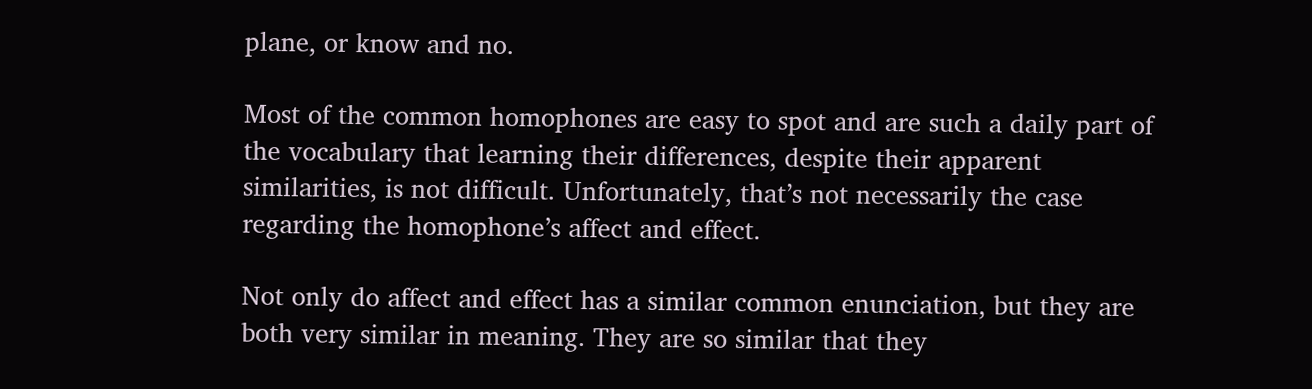plane, or know and no.

Most of the common homophones are easy to spot and are such a daily part of the vocabulary that learning their differences, despite their apparent similarities, is not difficult. Unfortunately, that’s not necessarily the case regarding the homophone’s affect and effect.

Not only do affect and effect has a similar common enunciation, but they are both very similar in meaning. They are so similar that they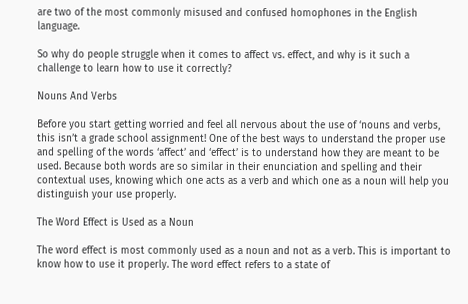are two of the most commonly misused and confused homophones in the English language.

So why do people struggle when it comes to affect vs. effect, and why is it such a challenge to learn how to use it correctly?

Nouns And Verbs

Before you start getting worried and feel all nervous about the use of ‘nouns and verbs, this isn’t a grade school assignment! One of the best ways to understand the proper use and spelling of the words ‘affect’ and ‘effect’ is to understand how they are meant to be used. Because both words are so similar in their enunciation and spelling and their contextual uses, knowing which one acts as a verb and which one as a noun will help you distinguish your use properly.

The Word Effect is Used as a Noun

The word effect is most commonly used as a noun and not as a verb. This is important to know how to use it properly. The word effect refers to a state of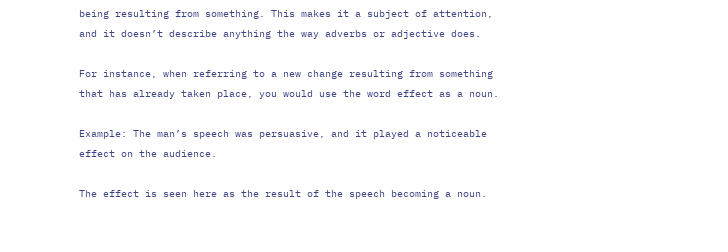being resulting from something. This makes it a subject of attention, and it doesn’t describe anything the way adverbs or adjective does.

For instance, when referring to a new change resulting from something that has already taken place, you would use the word effect as a noun.

Example: The man’s speech was persuasive, and it played a noticeable effect on the audience.

The effect is seen here as the result of the speech becoming a noun.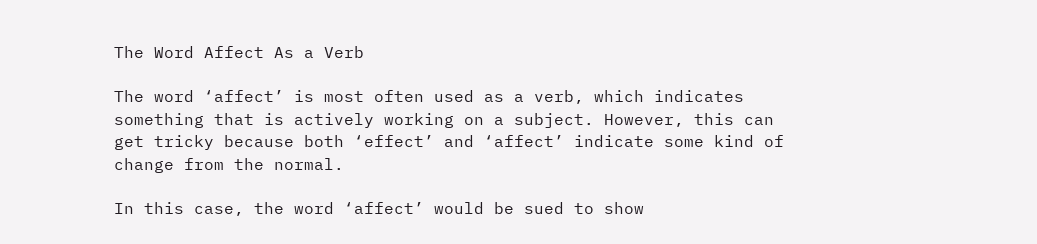The Word Affect As a Verb

The word ‘affect’ is most often used as a verb, which indicates something that is actively working on a subject. However, this can get tricky because both ‘effect’ and ‘affect’ indicate some kind of change from the normal.

In this case, the word ‘affect’ would be sued to show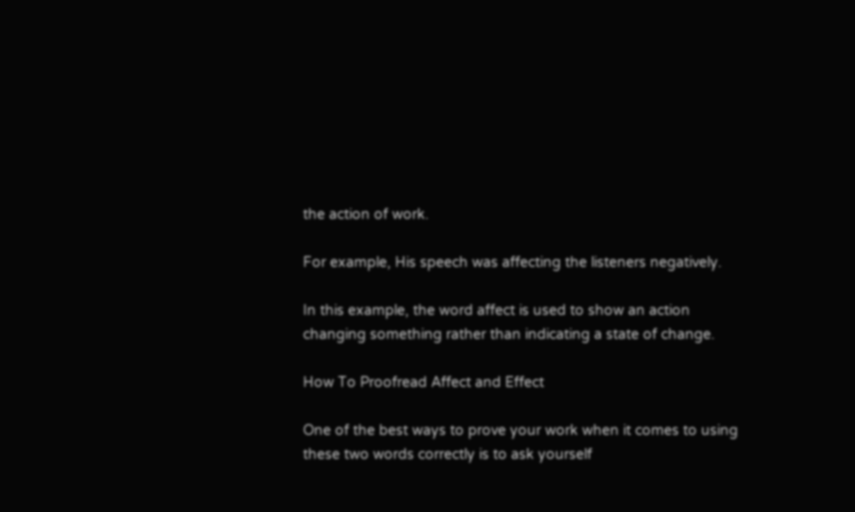the action of work.

For example, His speech was affecting the listeners negatively.

In this example, the word affect is used to show an action changing something rather than indicating a state of change.

How To Proofread Affect and Effect

One of the best ways to prove your work when it comes to using these two words correctly is to ask yourself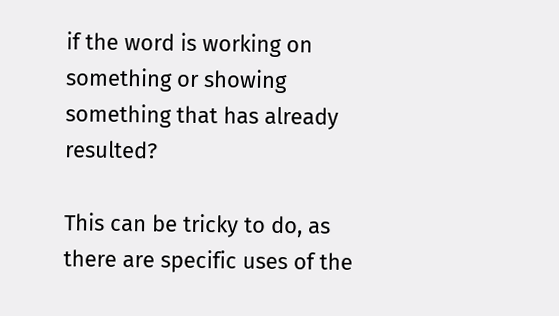if the word is working on something or showing something that has already resulted?

This can be tricky to do, as there are specific uses of the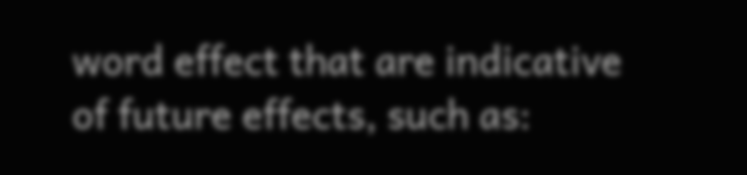word effect that are indicative of future effects, such as: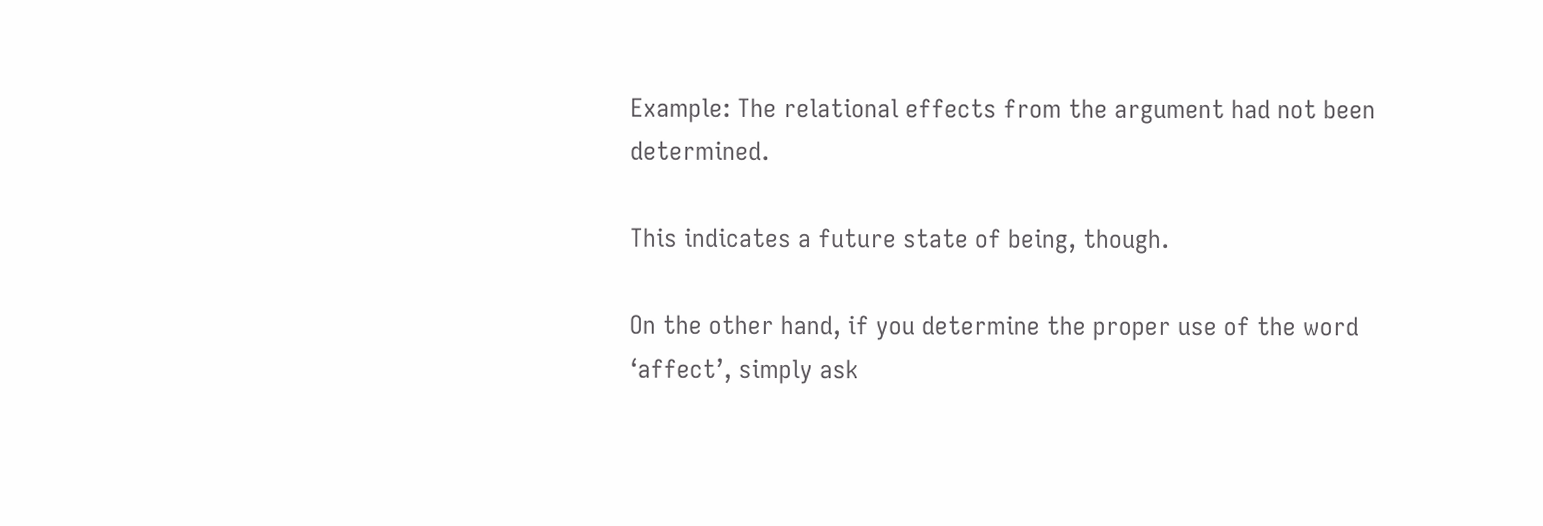Example: The relational effects from the argument had not been determined.

This indicates a future state of being, though.

On the other hand, if you determine the proper use of the word ‘affect’, simply ask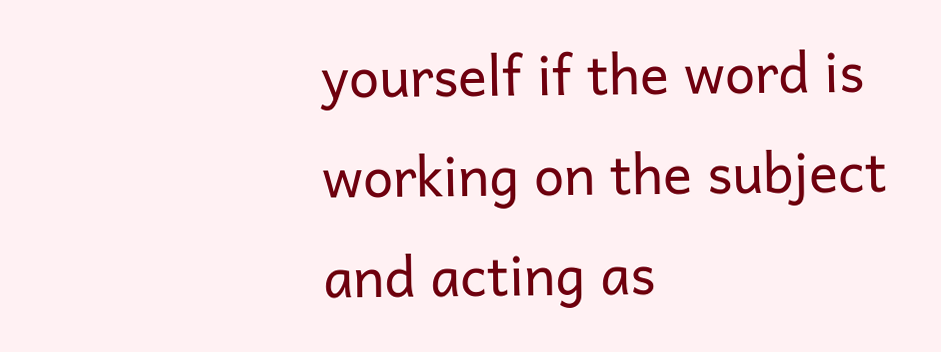yourself if the word is working on the subject and acting as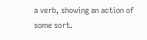a verb, showing an action of some sort.